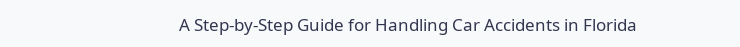A Step-by-Step Guide for Handling Car Accidents in Florida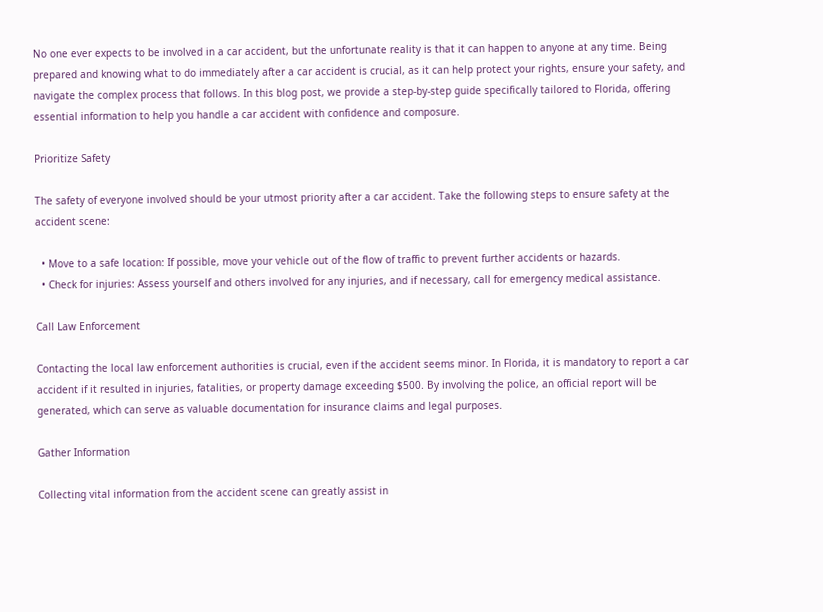No one ever expects to be involved in a car accident, but the unfortunate reality is that it can happen to anyone at any time. Being prepared and knowing what to do immediately after a car accident is crucial, as it can help protect your rights, ensure your safety, and navigate the complex process that follows. In this blog post, we provide a step-by-step guide specifically tailored to Florida, offering essential information to help you handle a car accident with confidence and composure.

Prioritize Safety

The safety of everyone involved should be your utmost priority after a car accident. Take the following steps to ensure safety at the accident scene:

  • Move to a safe location: If possible, move your vehicle out of the flow of traffic to prevent further accidents or hazards.
  • Check for injuries: Assess yourself and others involved for any injuries, and if necessary, call for emergency medical assistance.

Call Law Enforcement

Contacting the local law enforcement authorities is crucial, even if the accident seems minor. In Florida, it is mandatory to report a car accident if it resulted in injuries, fatalities, or property damage exceeding $500. By involving the police, an official report will be generated, which can serve as valuable documentation for insurance claims and legal purposes.

Gather Information

Collecting vital information from the accident scene can greatly assist in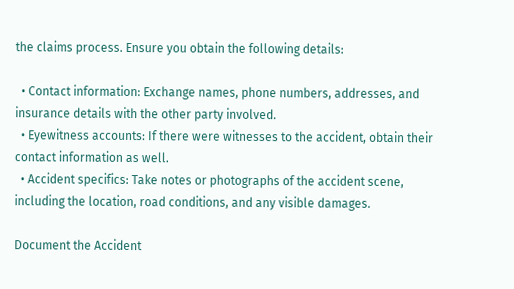the claims process. Ensure you obtain the following details:

  • Contact information: Exchange names, phone numbers, addresses, and insurance details with the other party involved.
  • Eyewitness accounts: If there were witnesses to the accident, obtain their contact information as well.
  • Accident specifics: Take notes or photographs of the accident scene, including the location, road conditions, and any visible damages.

Document the Accident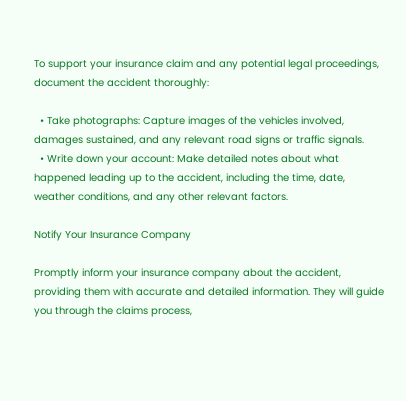To support your insurance claim and any potential legal proceedings, document the accident thoroughly:

  • Take photographs: Capture images of the vehicles involved, damages sustained, and any relevant road signs or traffic signals.
  • Write down your account: Make detailed notes about what happened leading up to the accident, including the time, date, weather conditions, and any other relevant factors.

Notify Your Insurance Company

Promptly inform your insurance company about the accident, providing them with accurate and detailed information. They will guide you through the claims process,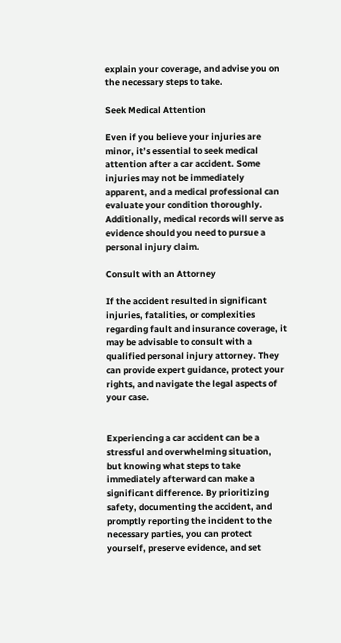explain your coverage, and advise you on the necessary steps to take.

Seek Medical Attention

Even if you believe your injuries are minor, it’s essential to seek medical attention after a car accident. Some injuries may not be immediately apparent, and a medical professional can evaluate your condition thoroughly. Additionally, medical records will serve as evidence should you need to pursue a personal injury claim.

Consult with an Attorney

If the accident resulted in significant injuries, fatalities, or complexities regarding fault and insurance coverage, it may be advisable to consult with a qualified personal injury attorney. They can provide expert guidance, protect your rights, and navigate the legal aspects of your case.


Experiencing a car accident can be a stressful and overwhelming situation, but knowing what steps to take immediately afterward can make a significant difference. By prioritizing safety, documenting the accident, and promptly reporting the incident to the necessary parties, you can protect yourself, preserve evidence, and set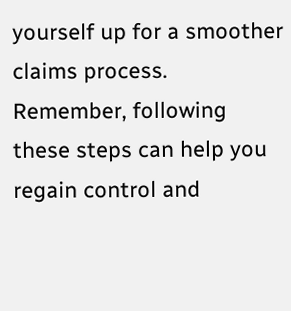yourself up for a smoother claims process. Remember, following these steps can help you regain control and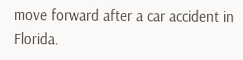move forward after a car accident in Florida.